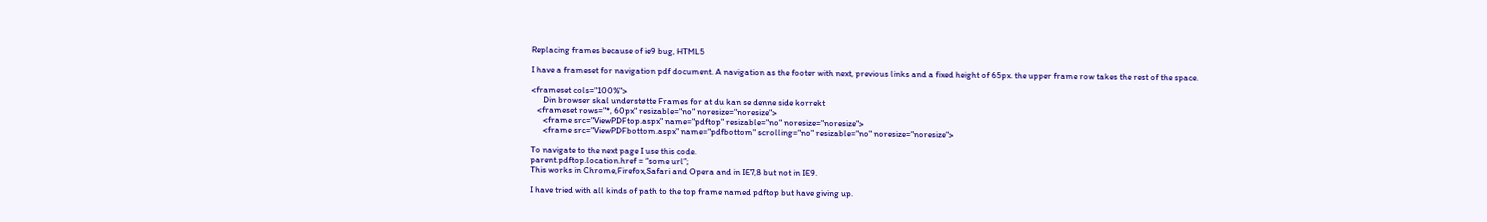Replacing frames because of ie9 bug, HTML5

I have a frameset for navigation pdf document. A navigation as the footer with next, previous links and a fixed height of 65px. the upper frame row takes the rest of the space.

<frameset cols="100%">
      Din browser skal understøtte Frames for at du kan se denne side korrekt
   <frameset rows="*, 60px" resizable="no" noresize="noresize">
      <frame src="ViewPDFtop.aspx" name="pdftop" resizable="no" noresize="noresize">
      <frame src="ViewPDFbottom.aspx" name="pdfbottom" scrolling="no" resizable="no" noresize="noresize">

To navigate to the next page I use this code.
parent.pdftop.location.href = “some url”;
This works in Chrome,Firefox,Safari and Opera and in IE7,8 but not in IE9.

I have tried with all kinds of path to the top frame named pdftop but have giving up.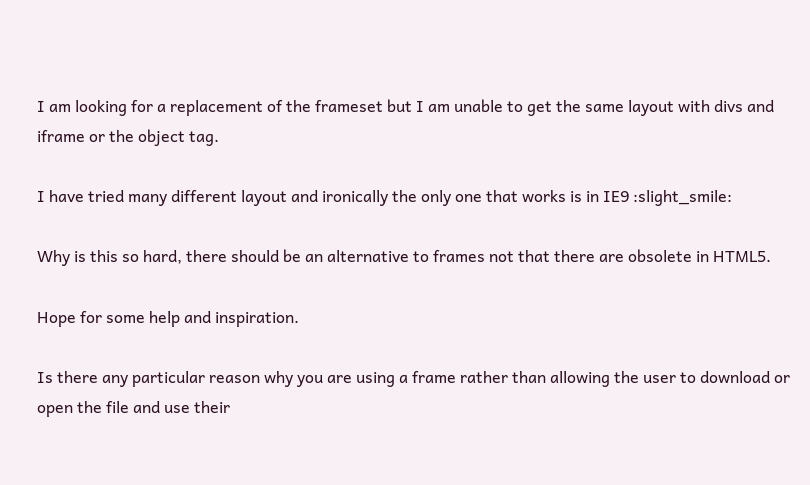I am looking for a replacement of the frameset but I am unable to get the same layout with divs and iframe or the object tag.

I have tried many different layout and ironically the only one that works is in IE9 :slight_smile:

Why is this so hard, there should be an alternative to frames not that there are obsolete in HTML5.

Hope for some help and inspiration.

Is there any particular reason why you are using a frame rather than allowing the user to download or open the file and use their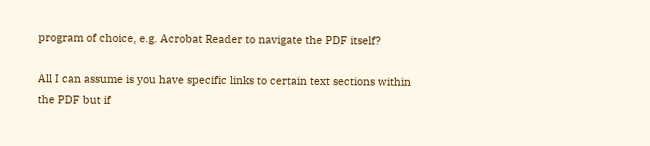program of choice, e.g. Acrobat Reader to navigate the PDF itself?

All I can assume is you have specific links to certain text sections within the PDF but if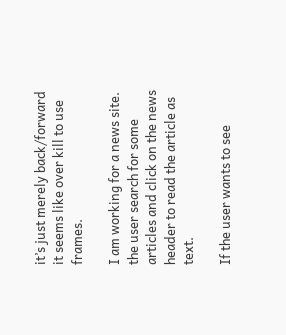it’s just merely back/forward it seems like over kill to use frames.

I am working for a news site. the user search for some articles and click on the news header to read the article as text.

If the user wants to see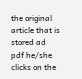the original article that is stored ad pdf he/she clicks on the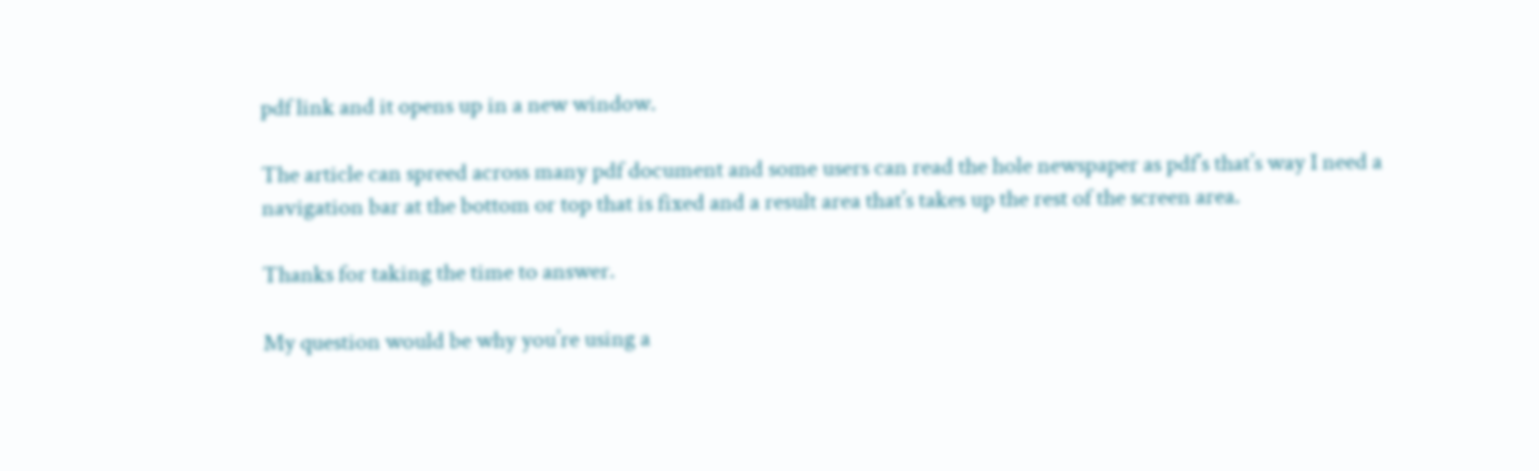pdf link and it opens up in a new window.

The article can spreed across many pdf document and some users can read the hole newspaper as pdf’s that’s way I need a navigation bar at the bottom or top that is fixed and a result area that’s takes up the rest of the screen area.

Thanks for taking the time to answer.

My question would be why you’re using a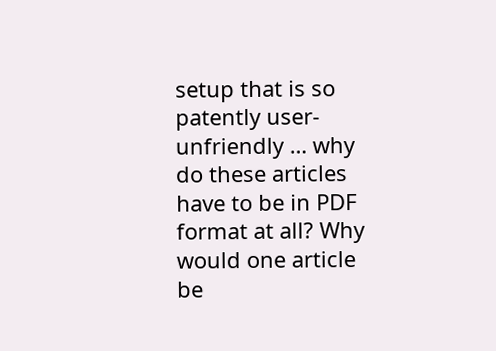setup that is so patently user-unfriendly … why do these articles have to be in PDF format at all? Why would one article be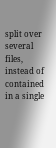split over several files, instead of contained in a single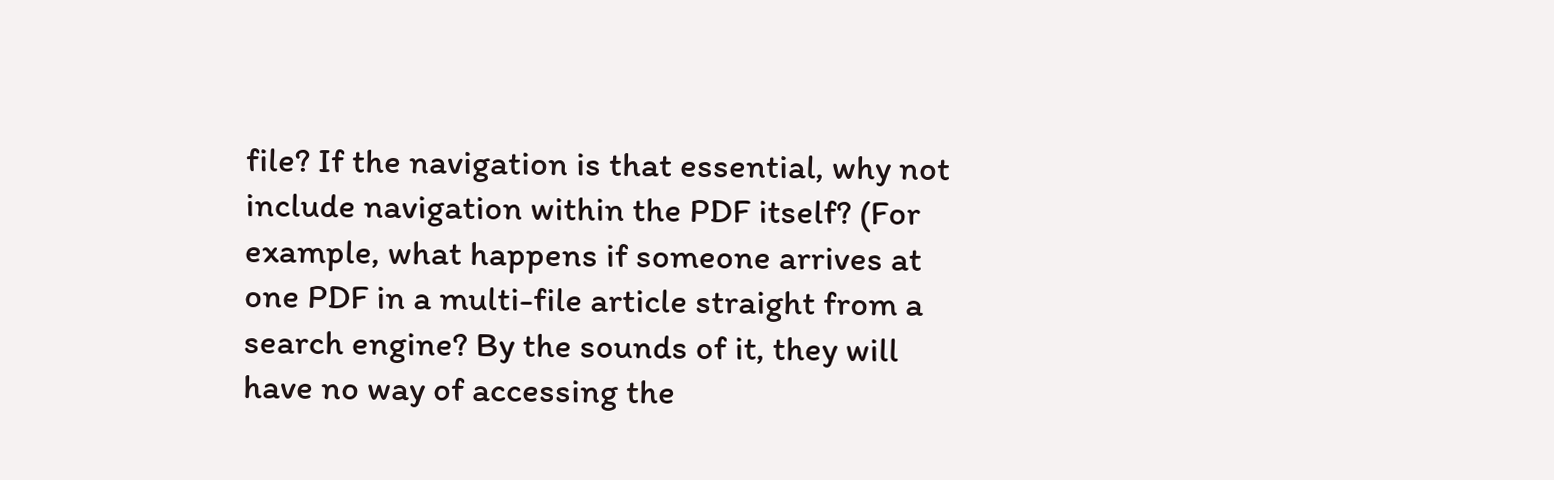file? If the navigation is that essential, why not include navigation within the PDF itself? (For example, what happens if someone arrives at one PDF in a multi-file article straight from a search engine? By the sounds of it, they will have no way of accessing the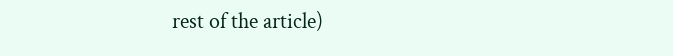rest of the article)